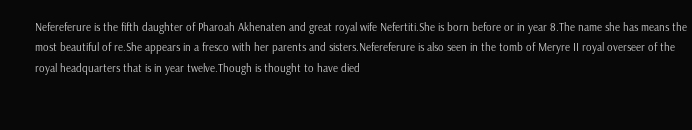Nefereferure is the fifth daughter of Pharoah Akhenaten and great royal wife Nefertiti.She is born before or in year 8.The name she has means the most beautiful of re.She appears in a fresco with her parents and sisters.Nefereferure is also seen in the tomb of Meryre II royal overseer of the royal headquarters that is in year twelve.Though is thought to have died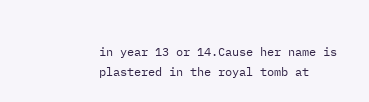in year 13 or 14.Cause her name is plastered in the royal tomb at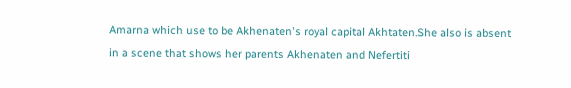Amarna which use to be Akhenaten's royal capital Akhtaten.She also is absent in a scene that shows her parents Akhenaten and Nefertiti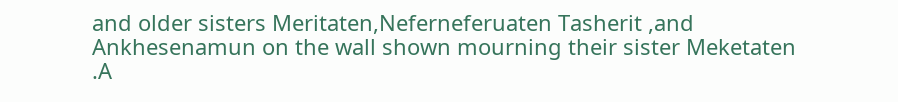and older sisters Meritaten,Neferneferuaten Tasherit ,and Ankhesenamun on the wall shown mourning their sister Meketaten .A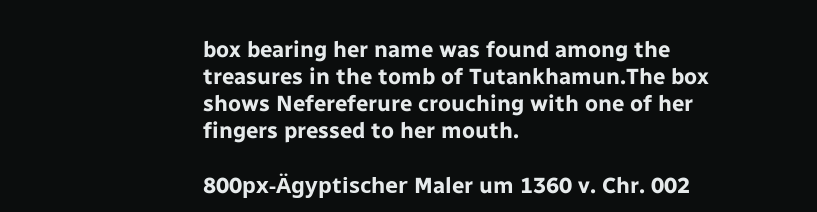box bearing her name was found among the treasures in the tomb of Tutankhamun.The box shows Nefereferure crouching with one of her fingers pressed to her mouth.

800px-Ägyptischer Maler um 1360 v. Chr. 002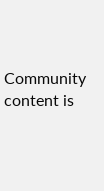Community content is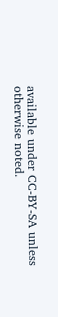available under CC-BY-SA unless otherwise noted.